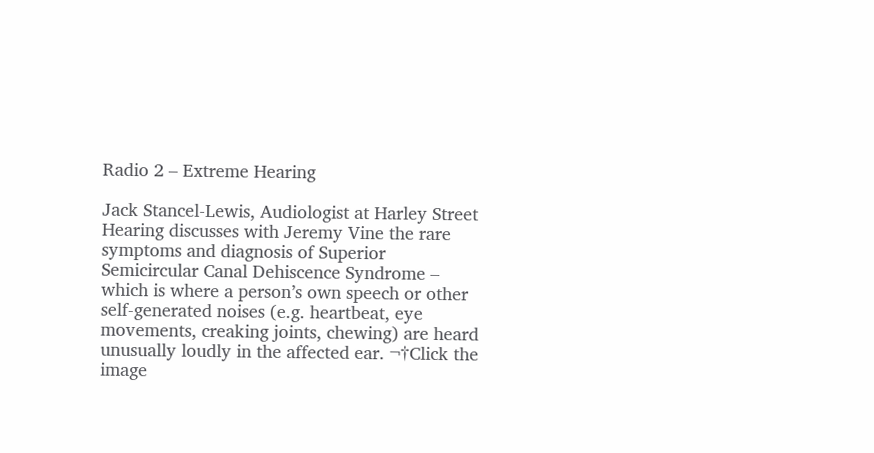Radio 2 – Extreme Hearing

Jack Stancel-Lewis, Audiologist at Harley Street Hearing discusses with Jeremy Vine the rare symptoms and diagnosis of Superior Semicircular Canal Dehiscence Syndrome – which is where a person’s own speech or other self-generated noises (e.g. heartbeat, eye movements, creaking joints, chewing) are heard unusually loudly in the affected ear. ¬†Click the image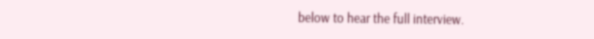below to hear the full interview.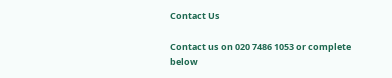Contact Us

Contact us on 020 7486 1053 or complete below